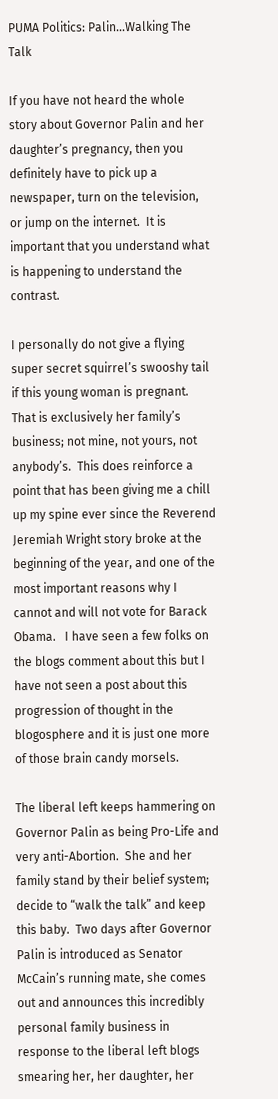PUMA Politics: Palin…Walking The Talk

If you have not heard the whole story about Governor Palin and her daughter’s pregnancy, then you definitely have to pick up a newspaper, turn on the television, or jump on the internet.  It is important that you understand what is happening to understand the contrast.

I personally do not give a flying super secret squirrel’s swooshy tail if this young woman is pregnant.  That is exclusively her family’s business; not mine, not yours, not anybody’s.  This does reinforce a point that has been giving me a chill up my spine ever since the Reverend Jeremiah Wright story broke at the beginning of the year, and one of the most important reasons why I cannot and will not vote for Barack Obama.   I have seen a few folks on the blogs comment about this but I have not seen a post about this progression of thought in the blogosphere and it is just one more of those brain candy morsels.

The liberal left keeps hammering on Governor Palin as being Pro-Life and very anti-Abortion.  She and her family stand by their belief system; decide to “walk the talk” and keep this baby.  Two days after Governor Palin is introduced as Senator McCain’s running mate, she comes out and announces this incredibly personal family business in response to the liberal left blogs smearing her, her daughter, her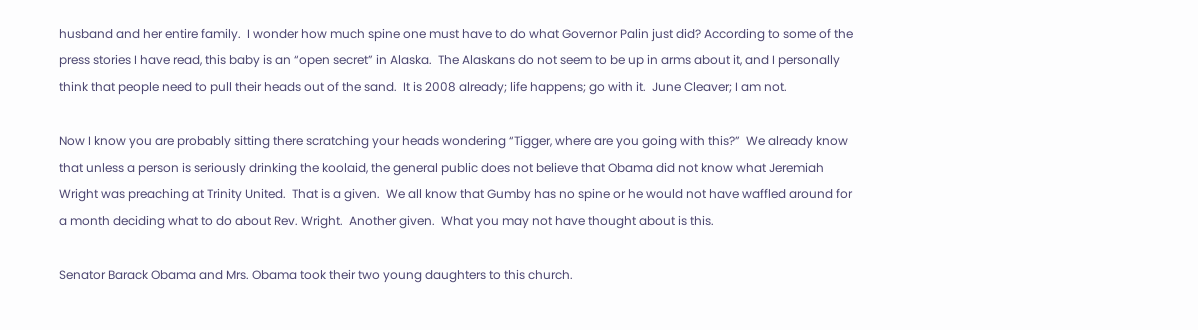husband and her entire family.  I wonder how much spine one must have to do what Governor Palin just did? According to some of the press stories I have read, this baby is an “open secret” in Alaska.  The Alaskans do not seem to be up in arms about it, and I personally think that people need to pull their heads out of the sand.  It is 2008 already; life happens; go with it.  June Cleaver; I am not.

Now I know you are probably sitting there scratching your heads wondering “Tigger, where are you going with this?”  We already know that unless a person is seriously drinking the koolaid, the general public does not believe that Obama did not know what Jeremiah Wright was preaching at Trinity United.  That is a given.  We all know that Gumby has no spine or he would not have waffled around for a month deciding what to do about Rev. Wright.  Another given.  What you may not have thought about is this.

Senator Barack Obama and Mrs. Obama took their two young daughters to this church.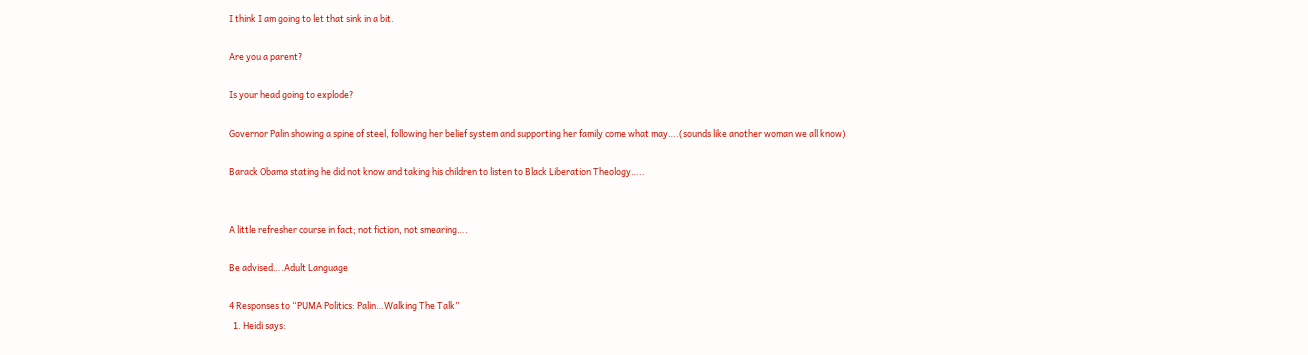I think I am going to let that sink in a bit.

Are you a parent?

Is your head going to explode?

Governor Palin showing a spine of steel, following her belief system and supporting her family come what may….(sounds like another woman we all know)

Barack Obama stating he did not know and taking his children to listen to Black Liberation Theology…..


A little refresher course in fact; not fiction, not smearing….

Be advised….Adult Language

4 Responses to “PUMA Politics: Palin…Walking The Talk”
  1. Heidi says: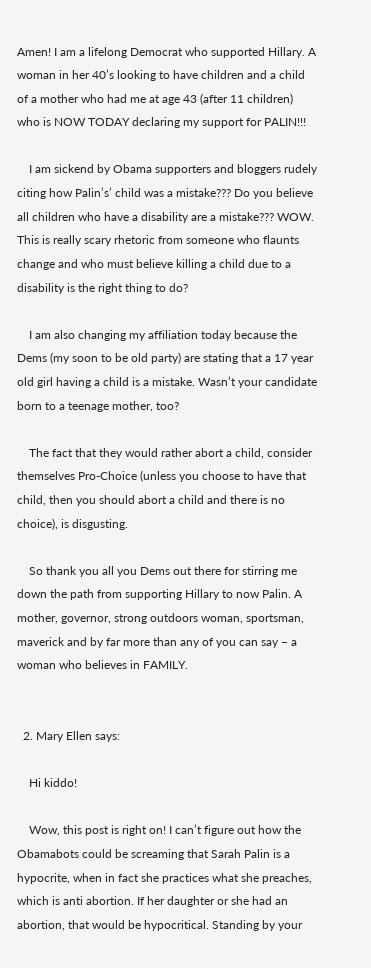Amen! I am a lifelong Democrat who supported Hillary. A woman in her 40’s looking to have children and a child of a mother who had me at age 43 (after 11 children) who is NOW TODAY declaring my support for PALIN!!!

    I am sickend by Obama supporters and bloggers rudely citing how Palin’s’ child was a mistake??? Do you believe all children who have a disability are a mistake??? WOW. This is really scary rhetoric from someone who flaunts change and who must believe killing a child due to a disability is the right thing to do?

    I am also changing my affiliation today because the Dems (my soon to be old party) are stating that a 17 year old girl having a child is a mistake. Wasn’t your candidate born to a teenage mother, too?

    The fact that they would rather abort a child, consider themselves Pro-Choice (unless you choose to have that child, then you should abort a child and there is no choice), is disgusting.

    So thank you all you Dems out there for stirring me down the path from supporting Hillary to now Palin. A mother, governor, strong outdoors woman, sportsman, maverick and by far more than any of you can say – a woman who believes in FAMILY.


  2. Mary Ellen says:

    Hi kiddo!

    Wow, this post is right on! I can’t figure out how the Obamabots could be screaming that Sarah Palin is a hypocrite, when in fact she practices what she preaches, which is anti abortion. If her daughter or she had an abortion, that would be hypocritical. Standing by your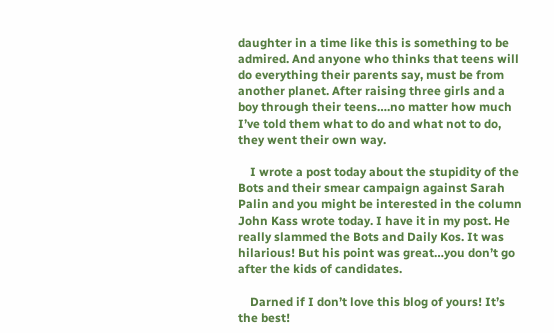daughter in a time like this is something to be admired. And anyone who thinks that teens will do everything their parents say, must be from another planet. After raising three girls and a boy through their teens….no matter how much I’ve told them what to do and what not to do, they went their own way.

    I wrote a post today about the stupidity of the Bots and their smear campaign against Sarah Palin and you might be interested in the column John Kass wrote today. I have it in my post. He really slammed the Bots and Daily Kos. It was hilarious! But his point was great…you don’t go after the kids of candidates.

    Darned if I don’t love this blog of yours! It’s the best!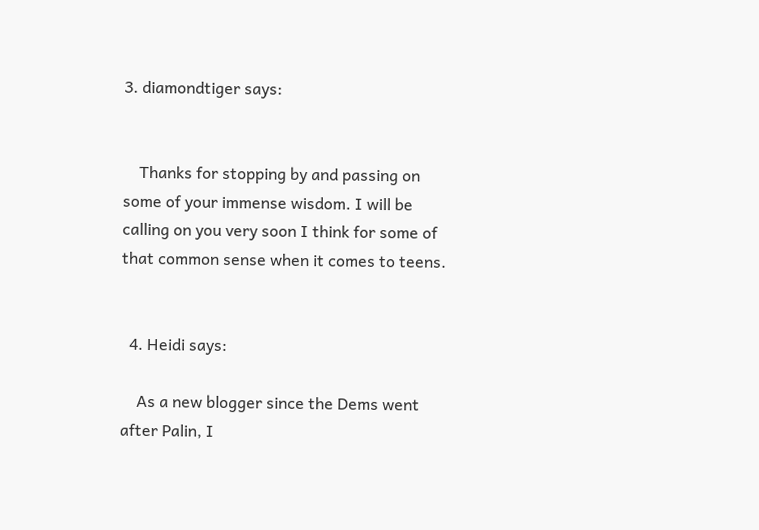3. diamondtiger says:


    Thanks for stopping by and passing on some of your immense wisdom. I will be calling on you very soon I think for some of that common sense when it comes to teens.


  4. Heidi says:

    As a new blogger since the Dems went after Palin, I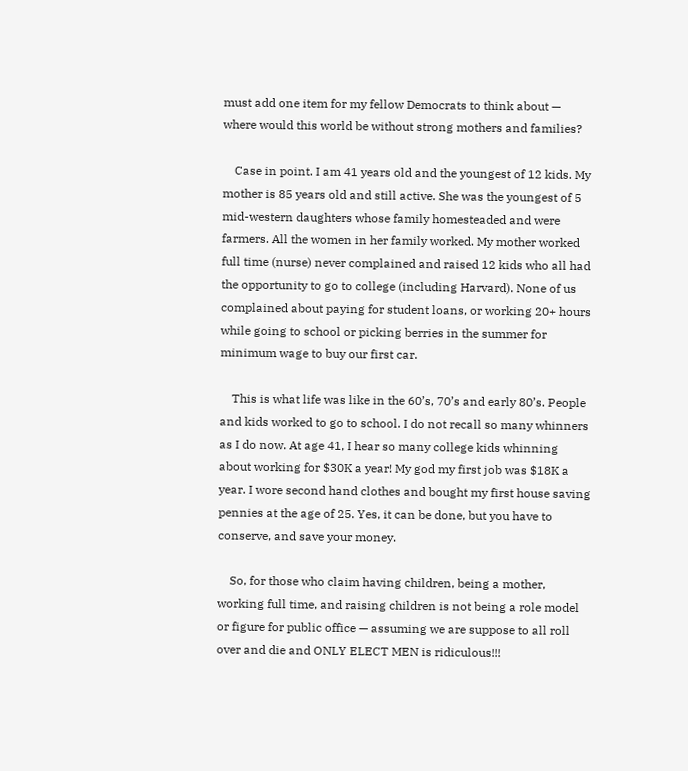must add one item for my fellow Democrats to think about — where would this world be without strong mothers and families?

    Case in point. I am 41 years old and the youngest of 12 kids. My mother is 85 years old and still active. She was the youngest of 5 mid-western daughters whose family homesteaded and were farmers. All the women in her family worked. My mother worked full time (nurse) never complained and raised 12 kids who all had the opportunity to go to college (including Harvard). None of us complained about paying for student loans, or working 20+ hours while going to school or picking berries in the summer for minimum wage to buy our first car.

    This is what life was like in the 60’s, 70’s and early 80’s. People and kids worked to go to school. I do not recall so many whinners as I do now. At age 41, I hear so many college kids whinning about working for $30K a year! My god my first job was $18K a year. I wore second hand clothes and bought my first house saving pennies at the age of 25. Yes, it can be done, but you have to conserve, and save your money.

    So, for those who claim having children, being a mother, working full time, and raising children is not being a role model or figure for public office — assuming we are suppose to all roll over and die and ONLY ELECT MEN is ridiculous!!!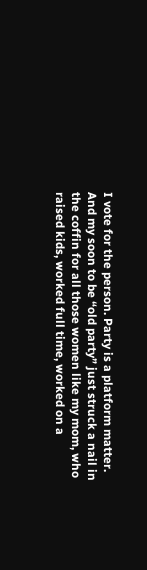I vote for the person. Party is a platform matter. And my soon to be “old party” just struck a nail in the coffin for all those women like my mom, who raised kids, worked full time, worked on a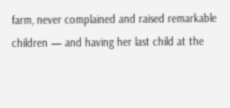farm, never complained and raised remarkable children — and having her last child at the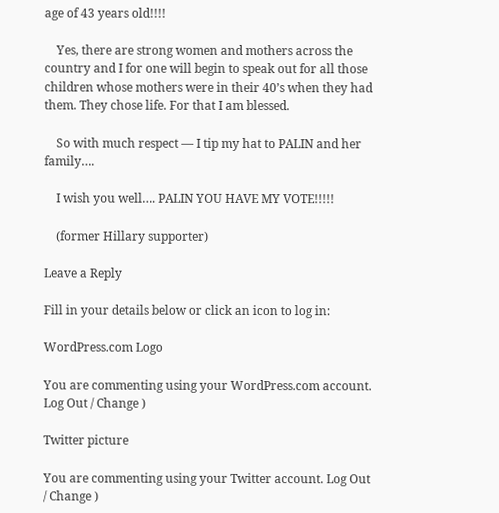age of 43 years old!!!!

    Yes, there are strong women and mothers across the country and I for one will begin to speak out for all those children whose mothers were in their 40’s when they had them. They chose life. For that I am blessed.

    So with much respect — I tip my hat to PALIN and her family….

    I wish you well…. PALIN YOU HAVE MY VOTE!!!!!

    (former Hillary supporter)

Leave a Reply

Fill in your details below or click an icon to log in:

WordPress.com Logo

You are commenting using your WordPress.com account. Log Out / Change )

Twitter picture

You are commenting using your Twitter account. Log Out / Change )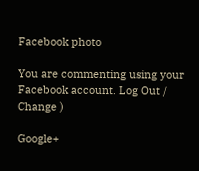Facebook photo

You are commenting using your Facebook account. Log Out / Change )

Google+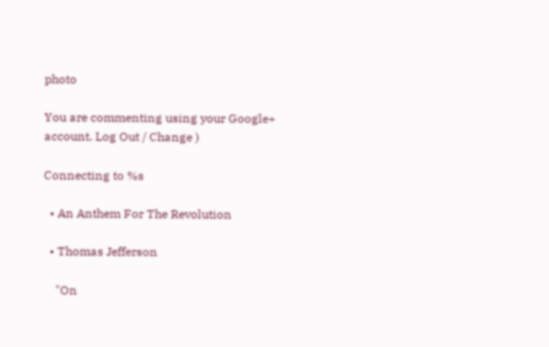photo

You are commenting using your Google+ account. Log Out / Change )

Connecting to %s

  • An Anthem For The Revolution

  • Thomas Jefferson

    "On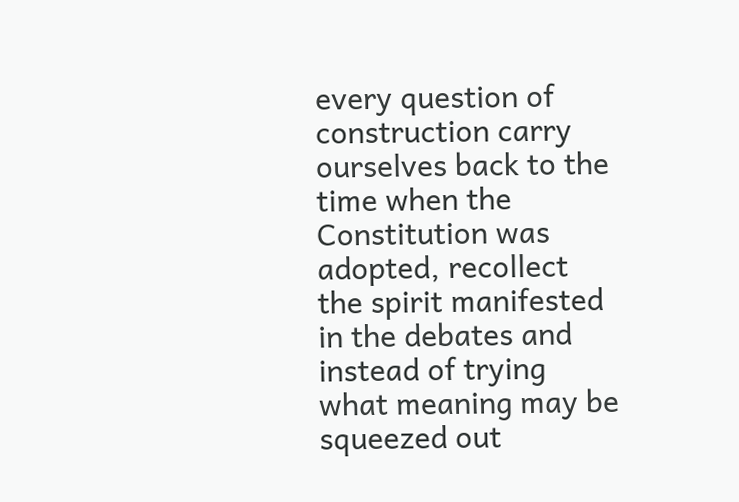every question of construction carry ourselves back to the time when the Constitution was adopted, recollect the spirit manifested in the debates and instead of trying what meaning may be squeezed out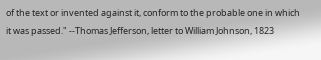of the text or invented against it, conform to the probable one in which it was passed." --Thomas Jefferson, letter to William Johnson, 1823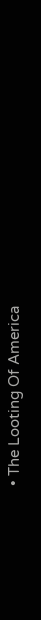• The Looting Of America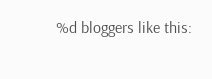%d bloggers like this: